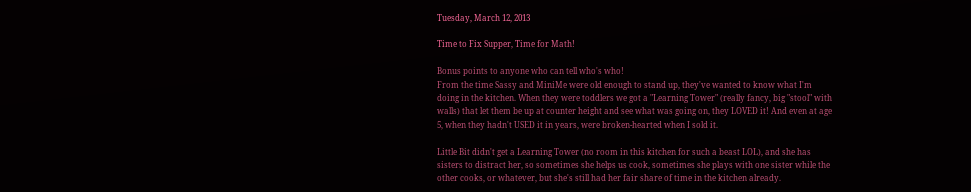Tuesday, March 12, 2013

Time to Fix Supper, Time for Math!

Bonus points to anyone who can tell who's who!
From the time Sassy and MiniMe were old enough to stand up, they've wanted to know what I'm doing in the kitchen. When they were toddlers we got a "Learning Tower" (really fancy, big "stool" with walls) that let them be up at counter height and see what was going on, they LOVED it! And even at age 5, when they hadn't USED it in years, were broken-hearted when I sold it.

Little Bit didn't get a Learning Tower (no room in this kitchen for such a beast LOL), and she has sisters to distract her, so sometimes she helps us cook, sometimes she plays with one sister while the other cooks, or whatever, but she's still had her fair share of time in the kitchen already.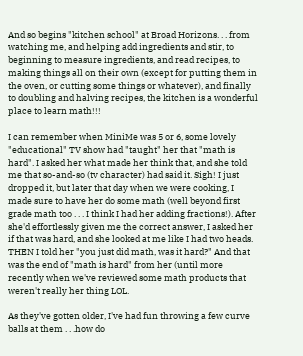And so begins "kitchen school" at Broad Horizons. . . from watching me, and helping add ingredients and stir, to beginning to measure ingredients, and read recipes, to making things all on their own (except for putting them in the oven, or cutting some things or whatever), and finally to doubling and halving recipes, the kitchen is a wonderful place to learn math!!!

I can remember when MiniMe was 5 or 6, some lovely "educational" TV show had "taught" her that "math is hard". I asked her what made her think that, and she told me that so-and-so (tv character) had said it. Sigh! I just dropped it, but later that day when we were cooking, I made sure to have her do some math (well beyond first grade math too . . . I think I had her adding fractions!). After she'd effortlessly given me the correct answer, I asked her if that was hard, and she looked at me like I had two heads. THEN I told her "you just did math, was it hard?" And that was the end of "math is hard" from her (until more recently when we've reviewed some math products that weren't really her thing LOL.

As they've gotten older, I've had fun throwing a few curve balls at them . . .how do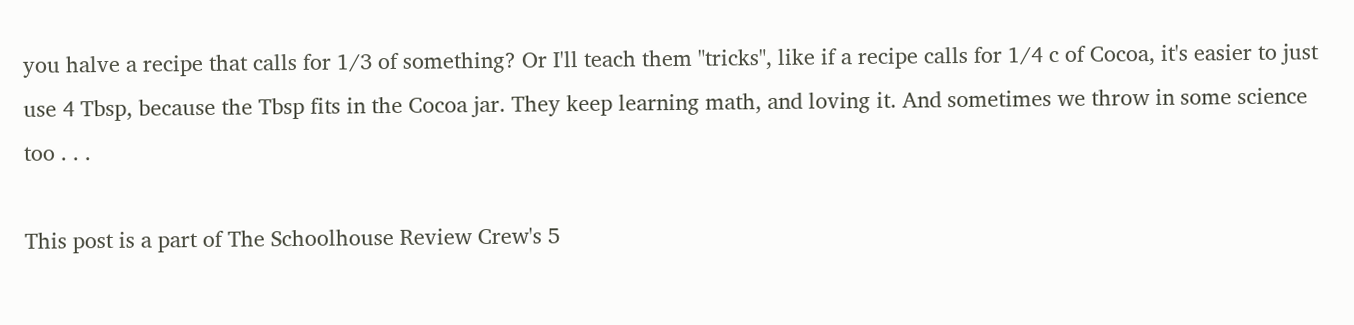you halve a recipe that calls for 1/3 of something? Or I'll teach them "tricks", like if a recipe calls for 1/4 c of Cocoa, it's easier to just use 4 Tbsp, because the Tbsp fits in the Cocoa jar. They keep learning math, and loving it. And sometimes we throw in some science too . . .

This post is a part of The Schoolhouse Review Crew's 5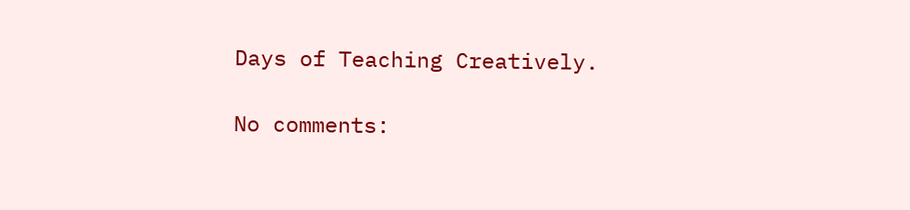Days of Teaching Creatively.

No comments: